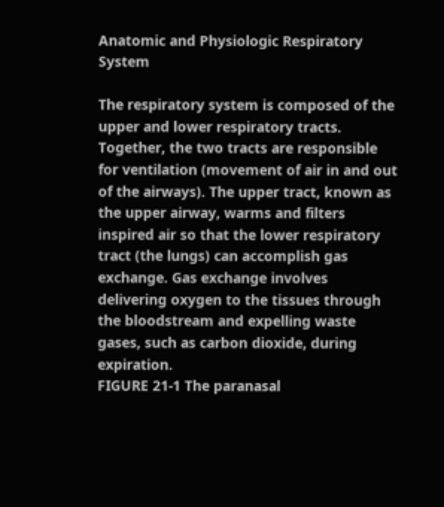Anatomic and Physiologic Respiratory System

The respiratory system is composed of the upper and lower respiratory tracts. Together, the two tracts are responsible for ventilation (movement of air in and out of the airways). The upper tract, known as the upper airway, warms and filters inspired air so that the lower respiratory tract (the lungs) can accomplish gas exchange. Gas exchange involves delivering oxygen to the tissues through the bloodstream and expelling waste gases, such as carbon dioxide, during expiration.
FIGURE 21-1 The paranasal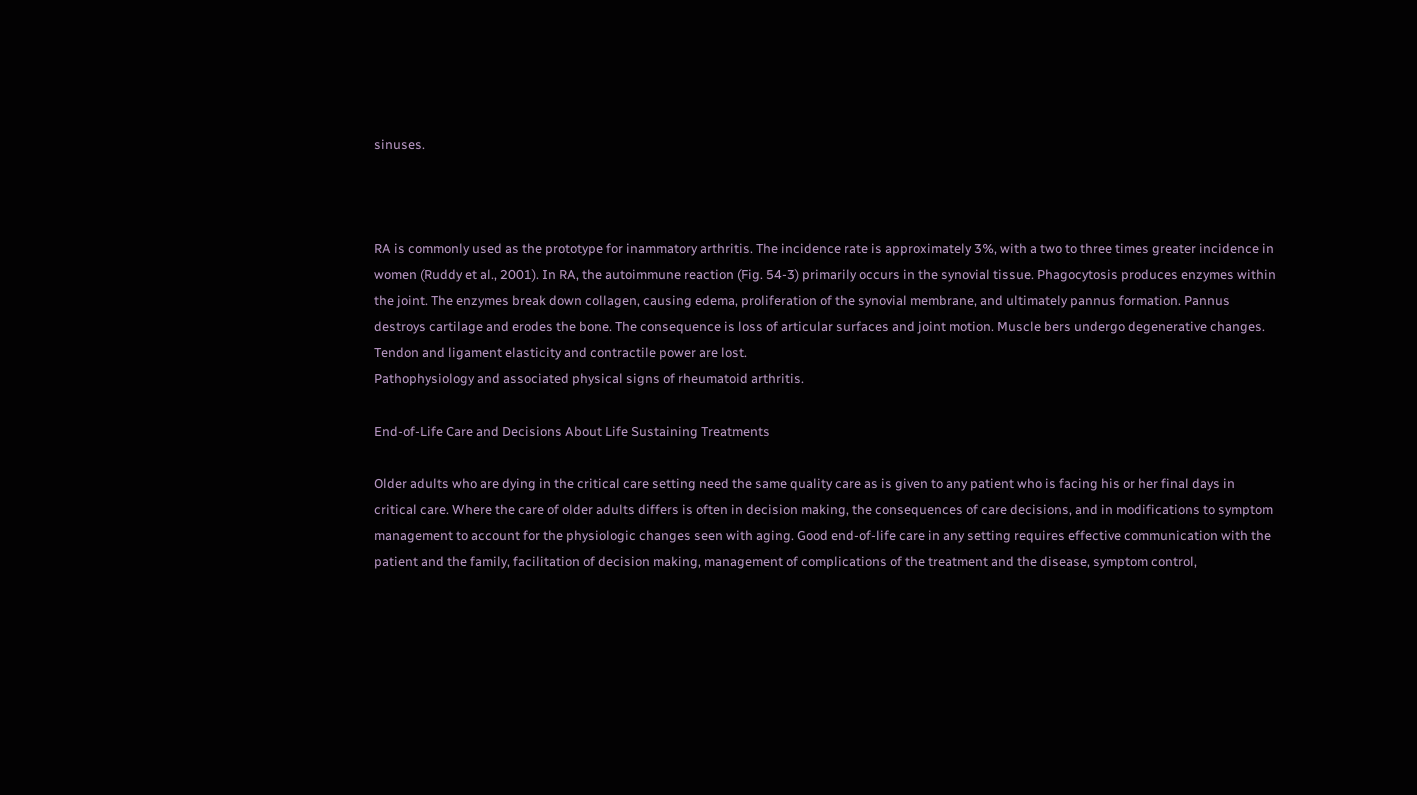sinuses.



RA is commonly used as the prototype for inammatory arthritis. The incidence rate is approximately 3%, with a two to three times greater incidence in women (Ruddy et al., 2001). In RA, the autoimmune reaction (Fig. 54-3) primarily occurs in the synovial tissue. Phagocytosis produces enzymes within the joint. The enzymes break down collagen, causing edema, proliferation of the synovial membrane, and ultimately pannus formation. Pannus destroys cartilage and erodes the bone. The consequence is loss of articular surfaces and joint motion. Muscle bers undergo degenerative changes. Tendon and ligament elasticity and contractile power are lost.
Pathophysiology and associated physical signs of rheumatoid arthritis.

End-of-Life Care and Decisions About Life Sustaining Treatments

Older adults who are dying in the critical care setting need the same quality care as is given to any patient who is facing his or her final days in critical care. Where the care of older adults differs is often in decision making, the consequences of care decisions, and in modifications to symptom management to account for the physiologic changes seen with aging. Good end-of-life care in any setting requires effective communication with the patient and the family, facilitation of decision making, management of complications of the treatment and the disease, symptom control,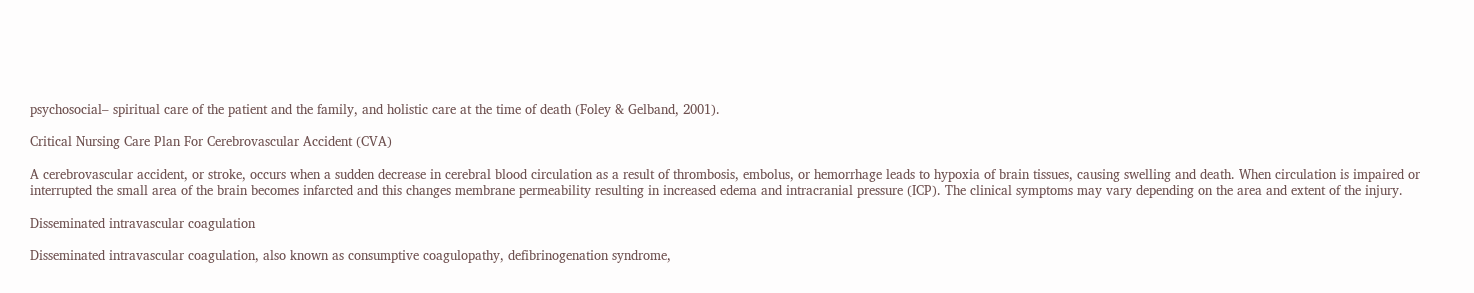psychosocial– spiritual care of the patient and the family, and holistic care at the time of death (Foley & Gelband, 2001).

Critical Nursing Care Plan For Cerebrovascular Accident (CVA)

A cerebrovascular accident, or stroke, occurs when a sudden decrease in cerebral blood circulation as a result of thrombosis, embolus, or hemorrhage leads to hypoxia of brain tissues, causing swelling and death. When circulation is impaired or interrupted the small area of the brain becomes infarcted and this changes membrane permeability resulting in increased edema and intracranial pressure (ICP). The clinical symptoms may vary depending on the area and extent of the injury.

Disseminated intravascular coagulation

Disseminated intravascular coagulation, also known as consumptive coagulopathy, defibrinogenation syndrome,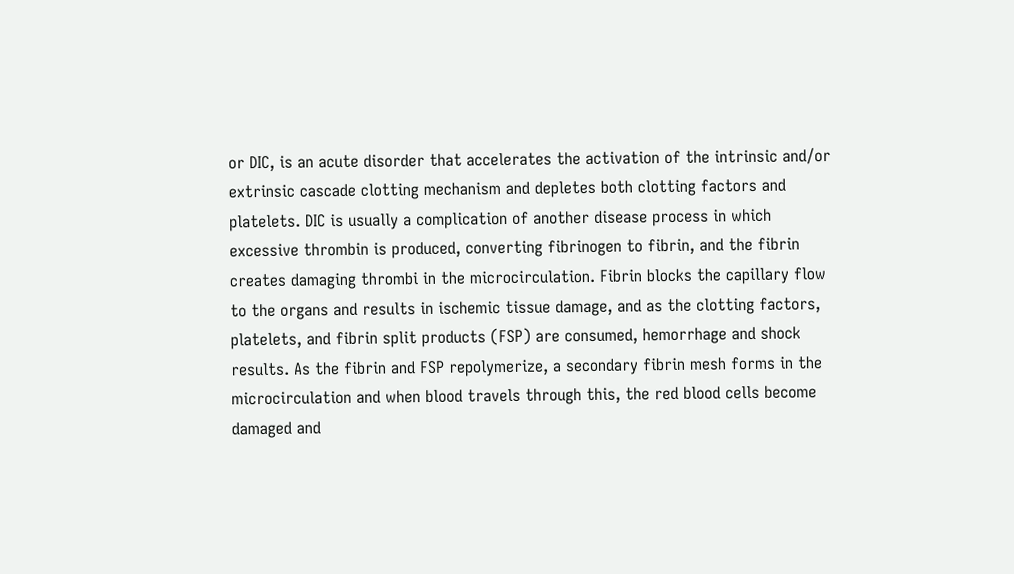or DIC, is an acute disorder that accelerates the activation of the intrinsic and/or extrinsic cascade clotting mechanism and depletes both clotting factors and platelets. DIC is usually a complication of another disease process in which excessive thrombin is produced, converting fibrinogen to fibrin, and the fibrin creates damaging thrombi in the microcirculation. Fibrin blocks the capillary flow to the organs and results in ischemic tissue damage, and as the clotting factors, platelets, and fibrin split products (FSP) are consumed, hemorrhage and shock results. As the fibrin and FSP repolymerize, a secondary fibrin mesh forms in the microcirculation and when blood travels through this, the red blood cells become damaged and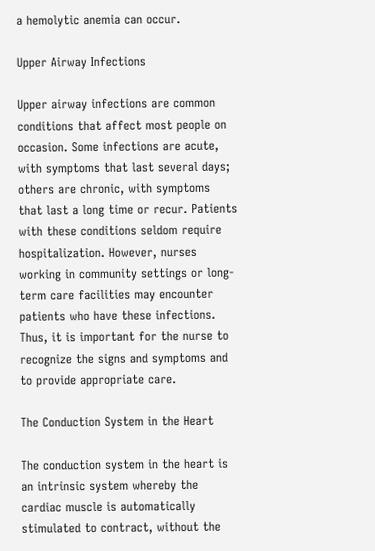a hemolytic anemia can occur.

Upper Airway Infections

Upper airway infections are common conditions that affect most people on occasion. Some infections are acute, with symptoms that last several days; others are chronic, with symptoms that last a long time or recur. Patients with these conditions seldom require hospitalization. However, nurses working in community settings or long-term care facilities may encounter patients who have these infections. Thus, it is important for the nurse to recognize the signs and symptoms and to provide appropriate care.

The Conduction System in the Heart

The conduction system in the heart is an intrinsic system whereby the cardiac muscle is automatically stimulated to contract, without the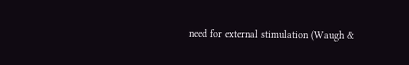need for external stimulation (Waugh &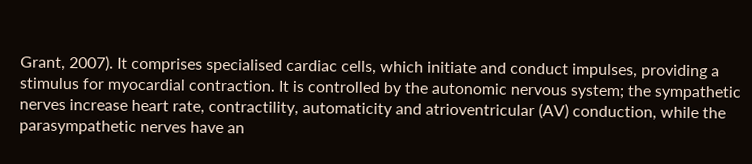Grant, 2007). It comprises specialised cardiac cells, which initiate and conduct impulses, providing a stimulus for myocardial contraction. It is controlled by the autonomic nervous system; the sympathetic nerves increase heart rate, contractility, automaticity and atrioventricular (AV) conduction, while the parasympathetic nerves have an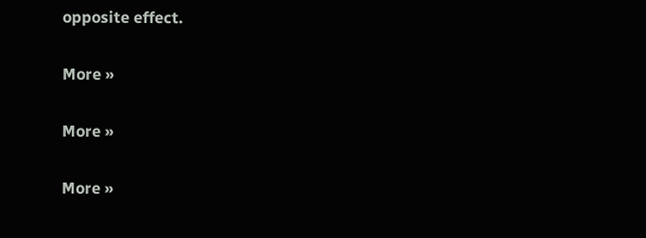opposite effect.


More »


More »


More »